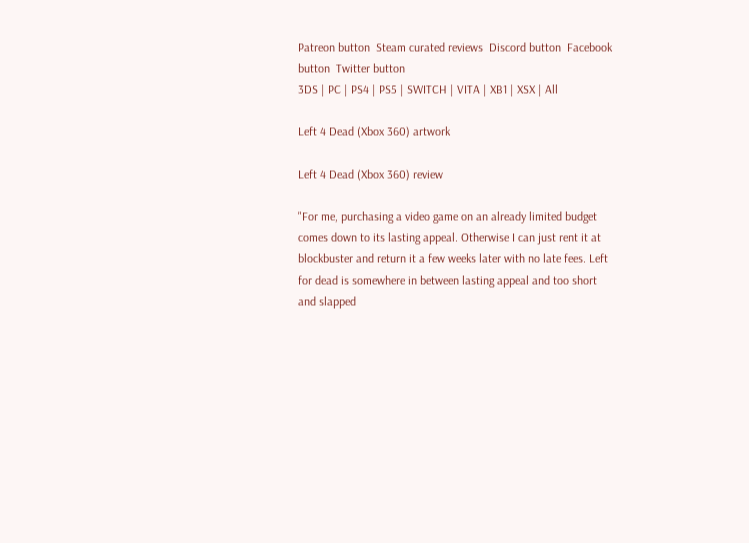Patreon button  Steam curated reviews  Discord button  Facebook button  Twitter button
3DS | PC | PS4 | PS5 | SWITCH | VITA | XB1 | XSX | All

Left 4 Dead (Xbox 360) artwork

Left 4 Dead (Xbox 360) review

"For me, purchasing a video game on an already limited budget comes down to its lasting appeal. Otherwise I can just rent it at blockbuster and return it a few weeks later with no late fees. Left for dead is somewhere in between lasting appeal and too short and slapped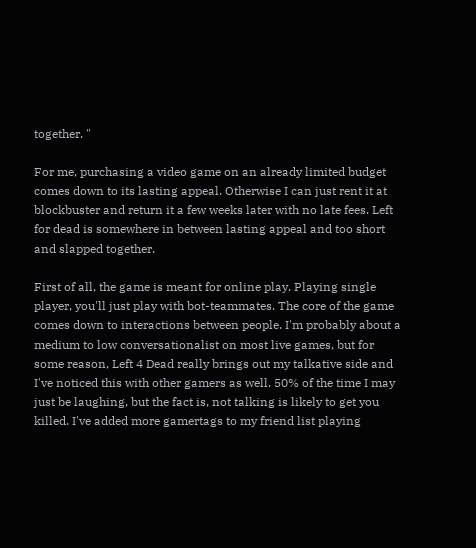together. "

For me, purchasing a video game on an already limited budget comes down to its lasting appeal. Otherwise I can just rent it at blockbuster and return it a few weeks later with no late fees. Left for dead is somewhere in between lasting appeal and too short and slapped together.

First of all, the game is meant for online play. Playing single player, you'll just play with bot-teammates. The core of the game comes down to interactions between people. I'm probably about a medium to low conversationalist on most live games, but for some reason, Left 4 Dead really brings out my talkative side and I've noticed this with other gamers as well. 50% of the time I may just be laughing, but the fact is, not talking is likely to get you killed. I've added more gamertags to my friend list playing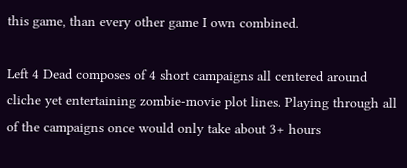this game, than every other game I own combined.

Left 4 Dead composes of 4 short campaigns all centered around cliche yet entertaining zombie-movie plot lines. Playing through all of the campaigns once would only take about 3+ hours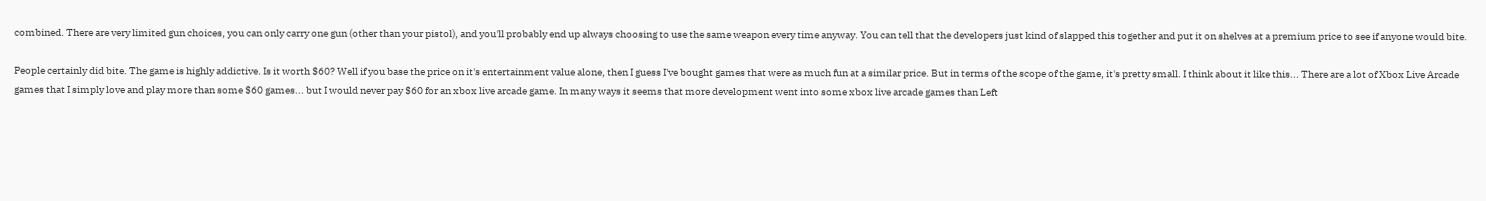combined. There are very limited gun choices, you can only carry one gun (other than your pistol), and you'll probably end up always choosing to use the same weapon every time anyway. You can tell that the developers just kind of slapped this together and put it on shelves at a premium price to see if anyone would bite.

People certainly did bite. The game is highly addictive. Is it worth $60? Well if you base the price on it's entertainment value alone, then I guess I've bought games that were as much fun at a similar price. But in terms of the scope of the game, it's pretty small. I think about it like this... There are a lot of Xbox Live Arcade games that I simply love and play more than some $60 games... but I would never pay $60 for an xbox live arcade game. In many ways it seems that more development went into some xbox live arcade games than Left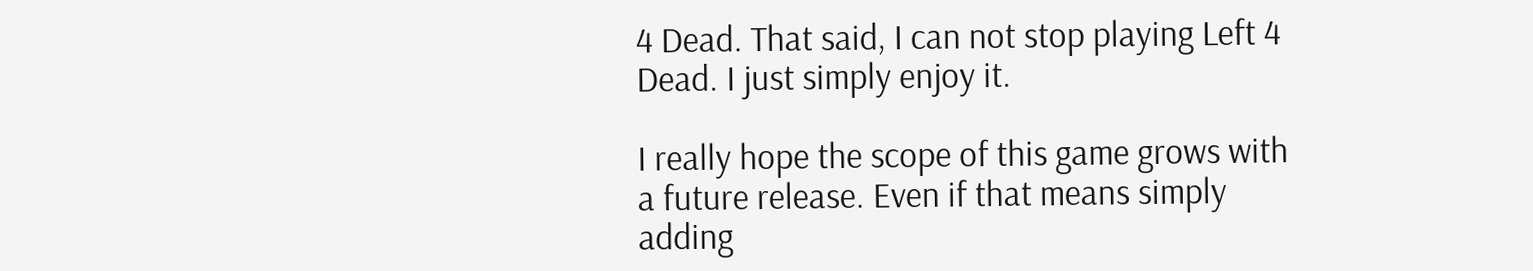4 Dead. That said, I can not stop playing Left 4 Dead. I just simply enjoy it.

I really hope the scope of this game grows with a future release. Even if that means simply adding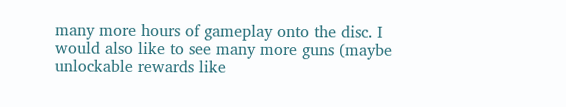many more hours of gameplay onto the disc. I would also like to see many more guns (maybe unlockable rewards like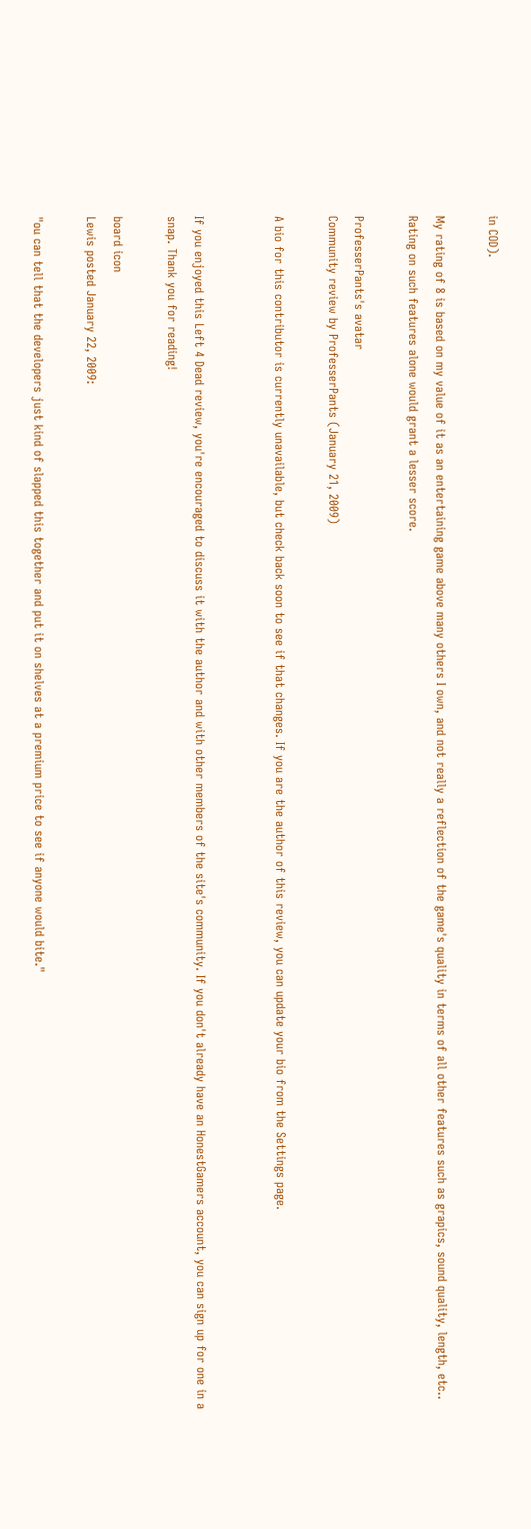in COD).

My rating of 8 is based on my value of it as an entertaining game above many others I own, and not really a reflection of the game's quality in terms of all other features such as grapics, sound quality, length, etc.. Rating on such features alone would grant a lesser score.

ProfesserPants's avatar
Community review by ProfesserPants (January 21, 2009)

A bio for this contributor is currently unavailable, but check back soon to see if that changes. If you are the author of this review, you can update your bio from the Settings page.


If you enjoyed this Left 4 Dead review, you're encouraged to discuss it with the author and with other members of the site's community. If you don't already have an HonestGamers account, you can sign up for one in a snap. Thank you for reading!

board icon
Lewis posted January 22, 2009:

"ou can tell that the developers just kind of slapped this together and put it on shelves at a premium price to see if anyone would bite."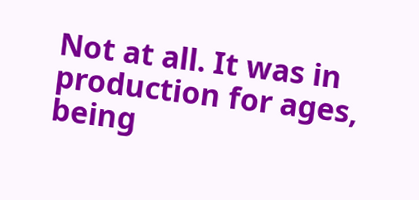Not at all. It was in production for ages, being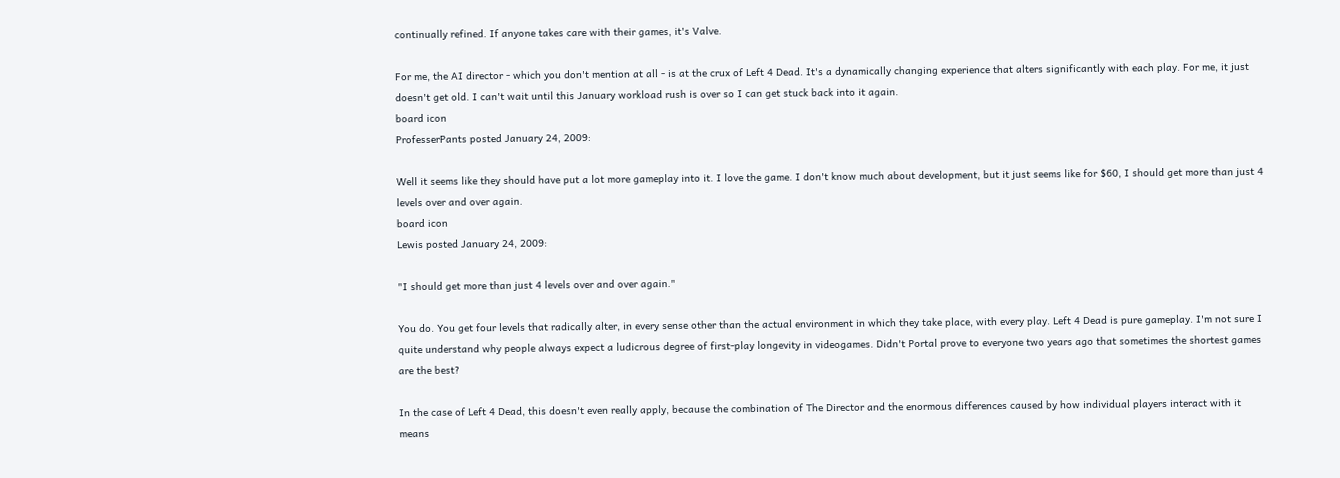continually refined. If anyone takes care with their games, it's Valve.

For me, the AI director - which you don't mention at all - is at the crux of Left 4 Dead. It's a dynamically changing experience that alters significantly with each play. For me, it just doesn't get old. I can't wait until this January workload rush is over so I can get stuck back into it again.
board icon
ProfesserPants posted January 24, 2009:

Well it seems like they should have put a lot more gameplay into it. I love the game. I don't know much about development, but it just seems like for $60, I should get more than just 4 levels over and over again.
board icon
Lewis posted January 24, 2009:

"I should get more than just 4 levels over and over again."

You do. You get four levels that radically alter, in every sense other than the actual environment in which they take place, with every play. Left 4 Dead is pure gameplay. I'm not sure I quite understand why people always expect a ludicrous degree of first-play longevity in videogames. Didn't Portal prove to everyone two years ago that sometimes the shortest games are the best?

In the case of Left 4 Dead, this doesn't even really apply, because the combination of The Director and the enormous differences caused by how individual players interact with it means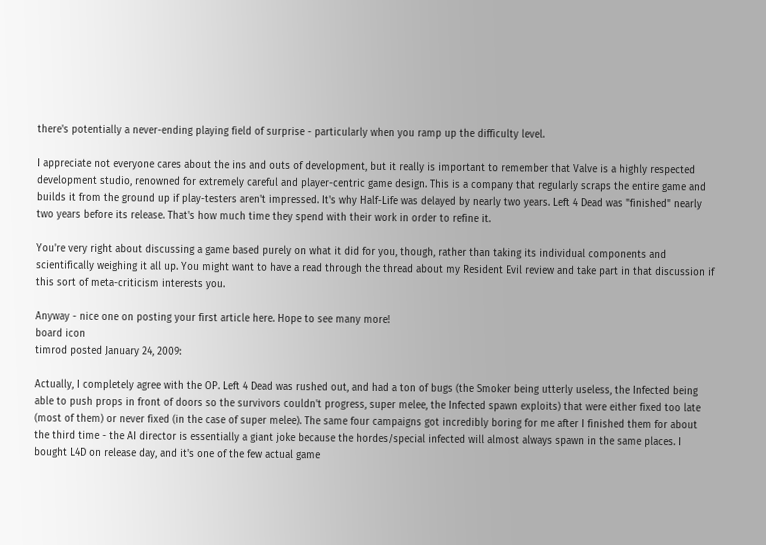there's potentially a never-ending playing field of surprise - particularly when you ramp up the difficulty level.

I appreciate not everyone cares about the ins and outs of development, but it really is important to remember that Valve is a highly respected development studio, renowned for extremely careful and player-centric game design. This is a company that regularly scraps the entire game and builds it from the ground up if play-testers aren't impressed. It's why Half-Life was delayed by nearly two years. Left 4 Dead was "finished" nearly two years before its release. That's how much time they spend with their work in order to refine it.

You're very right about discussing a game based purely on what it did for you, though, rather than taking its individual components and scientifically weighing it all up. You might want to have a read through the thread about my Resident Evil review and take part in that discussion if this sort of meta-criticism interests you.

Anyway - nice one on posting your first article here. Hope to see many more!
board icon
timrod posted January 24, 2009:

Actually, I completely agree with the OP. Left 4 Dead was rushed out, and had a ton of bugs (the Smoker being utterly useless, the Infected being able to push props in front of doors so the survivors couldn't progress, super melee, the Infected spawn exploits) that were either fixed too late (most of them) or never fixed (in the case of super melee). The same four campaigns got incredibly boring for me after I finished them for about the third time - the AI director is essentially a giant joke because the hordes/special infected will almost always spawn in the same places. I bought L4D on release day, and it's one of the few actual game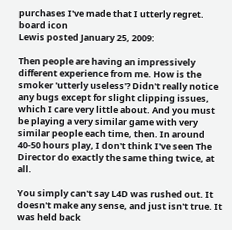purchases I've made that I utterly regret.
board icon
Lewis posted January 25, 2009:

Then people are having an impressively different experience from me. How is the smoker 'utterly useless'? Didn't really notice any bugs except for slight clipping issues, which I care very little about. And you must be playing a very similar game with very similar people each time, then. In around 40-50 hours play, I don't think I've seen The Director do exactly the same thing twice, at all.

You simply can't say L4D was rushed out. It doesn't make any sense, and just isn't true. It was held back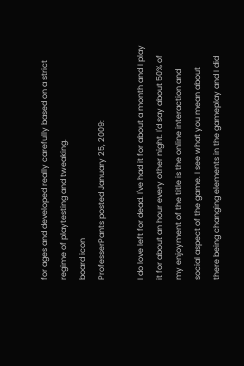for ages and developed really carefully based on a strict regime of playtesting and tweaking.
board icon
ProfesserPants posted January 25, 2009:

I do love left for dead. I've had it for about a month and I play it for about an hour every other night. I'd say about 50% of my enjoyment of the title is the online interaction and social aspect of the game. I see what you mean about there being changing elements in the gameplay and I did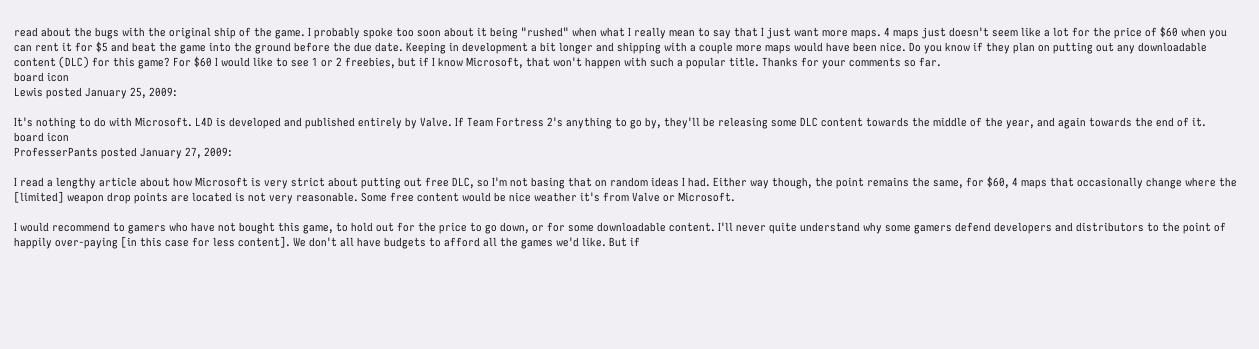read about the bugs with the original ship of the game. I probably spoke too soon about it being "rushed" when what I really mean to say that I just want more maps. 4 maps just doesn't seem like a lot for the price of $60 when you can rent it for $5 and beat the game into the ground before the due date. Keeping in development a bit longer and shipping with a couple more maps would have been nice. Do you know if they plan on putting out any downloadable content (DLC) for this game? For $60 I would like to see 1 or 2 freebies, but if I know Microsoft, that won't happen with such a popular title. Thanks for your comments so far.
board icon
Lewis posted January 25, 2009:

It's nothing to do with Microsoft. L4D is developed and published entirely by Valve. If Team Fortress 2's anything to go by, they'll be releasing some DLC content towards the middle of the year, and again towards the end of it.
board icon
ProfesserPants posted January 27, 2009:

I read a lengthy article about how Microsoft is very strict about putting out free DLC, so I'm not basing that on random ideas I had. Either way though, the point remains the same, for $60, 4 maps that occasionally change where the [limited] weapon drop points are located is not very reasonable. Some free content would be nice weather it's from Valve or Microsoft.

I would recommend to gamers who have not bought this game, to hold out for the price to go down, or for some downloadable content. I'll never quite understand why some gamers defend developers and distributors to the point of happily over-paying [in this case for less content]. We don't all have budgets to afford all the games we'd like. But if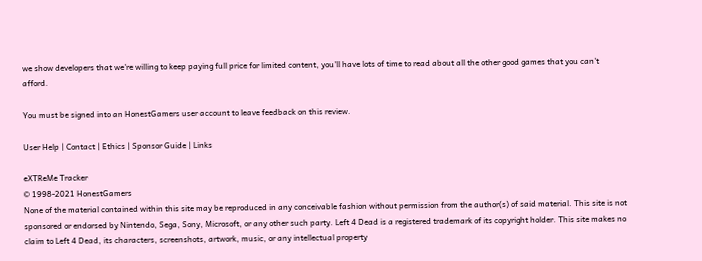we show developers that we're willing to keep paying full price for limited content, you'll have lots of time to read about all the other good games that you can't afford.

You must be signed into an HonestGamers user account to leave feedback on this review.

User Help | Contact | Ethics | Sponsor Guide | Links

eXTReMe Tracker
© 1998-2021 HonestGamers
None of the material contained within this site may be reproduced in any conceivable fashion without permission from the author(s) of said material. This site is not sponsored or endorsed by Nintendo, Sega, Sony, Microsoft, or any other such party. Left 4 Dead is a registered trademark of its copyright holder. This site makes no claim to Left 4 Dead, its characters, screenshots, artwork, music, or any intellectual property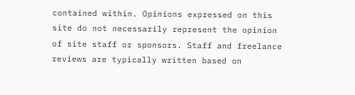contained within. Opinions expressed on this site do not necessarily represent the opinion of site staff or sponsors. Staff and freelance reviews are typically written based on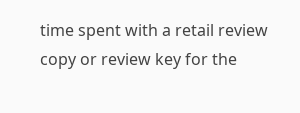time spent with a retail review copy or review key for the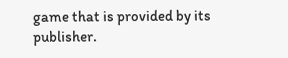game that is provided by its publisher.